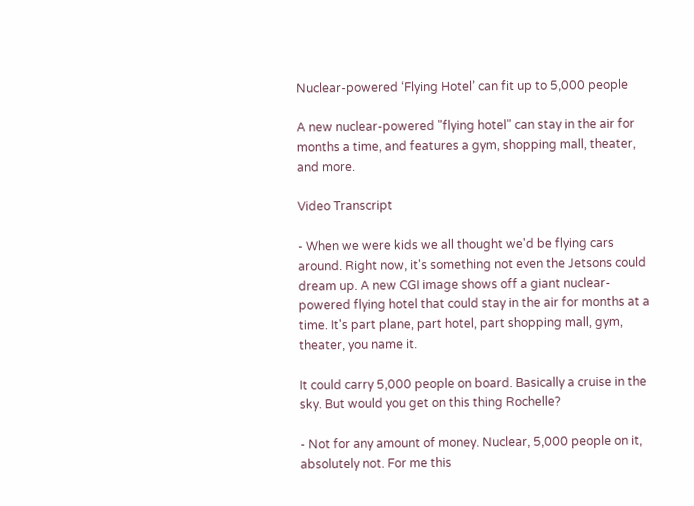Nuclear-powered ‘Flying Hotel’ can fit up to 5,000 people

A new nuclear-powered "flying hotel" can stay in the air for months a time, and features a gym, shopping mall, theater, and more.

Video Transcript

- When we were kids we all thought we'd be flying cars around. Right now, it's something not even the Jetsons could dream up. A new CGI image shows off a giant nuclear-powered flying hotel that could stay in the air for months at a time. It's part plane, part hotel, part shopping mall, gym, theater, you name it.

It could carry 5,000 people on board. Basically a cruise in the sky. But would you get on this thing Rochelle?

- Not for any amount of money. Nuclear, 5,000 people on it, absolutely not. For me this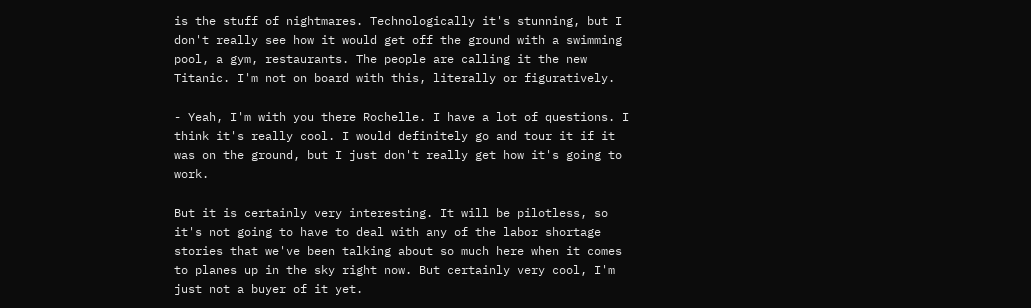is the stuff of nightmares. Technologically it's stunning, but I don't really see how it would get off the ground with a swimming pool, a gym, restaurants. The people are calling it the new Titanic. I'm not on board with this, literally or figuratively.

- Yeah, I'm with you there Rochelle. I have a lot of questions. I think it's really cool. I would definitely go and tour it if it was on the ground, but I just don't really get how it's going to work.

But it is certainly very interesting. It will be pilotless, so it's not going to have to deal with any of the labor shortage stories that we've been talking about so much here when it comes to planes up in the sky right now. But certainly very cool, I'm just not a buyer of it yet.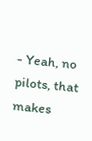- Yeah, no pilots, that makes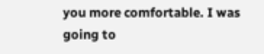you more comfortable. I was going to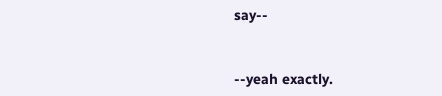say--


--yeah exactly.